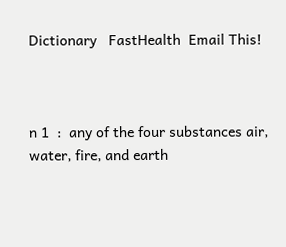Dictionary   FastHealth  Email This!



n 1  :  any of the four substances air, water, fire, and earth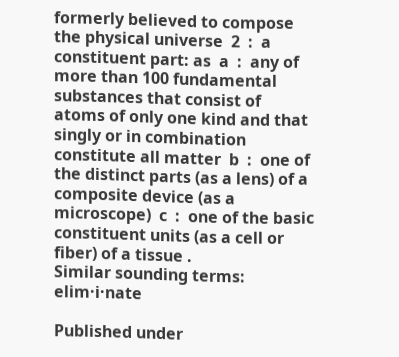formerly believed to compose the physical universe  2  :  a constituent part: as  a  :  any of more than 100 fundamental substances that consist of atoms of only one kind and that singly or in combination constitute all matter  b  :  one of the distinct parts (as a lens) of a composite device (as a microscope)  c  :  one of the basic constituent units (as a cell or fiber) of a tissue .
Similar sounding terms:  elim·i·nate

Published under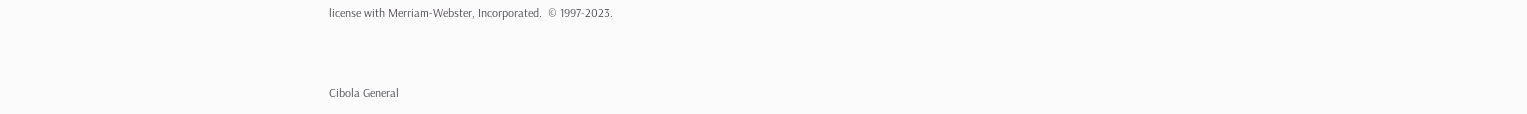license with Merriam-Webster, Incorporated.  © 1997-2023.



Cibola General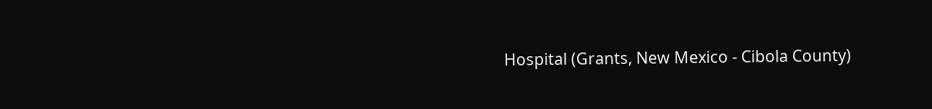Hospital (Grants, New Mexico - Cibola County)